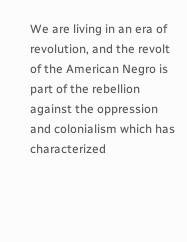We are living in an era of revolution, and the revolt of the American Negro is part of the rebellion against the oppression and colonialism which has characterized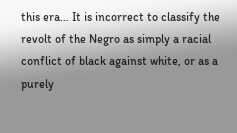this era… It is incorrect to classify the revolt of the Negro as simply a racial conflict of black against white, or as a purely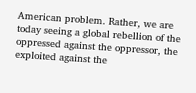American problem. Rather, we are today seeing a global rebellion of the oppressed against the oppressor, the exploited against the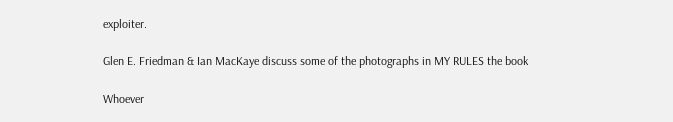exploiter.

Glen E. Friedman & Ian MacKaye discuss some of the photographs in MY RULES the book

Whoever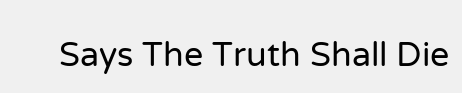Says The Truth Shall Die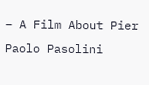– A Film About Pier Paolo Pasolini